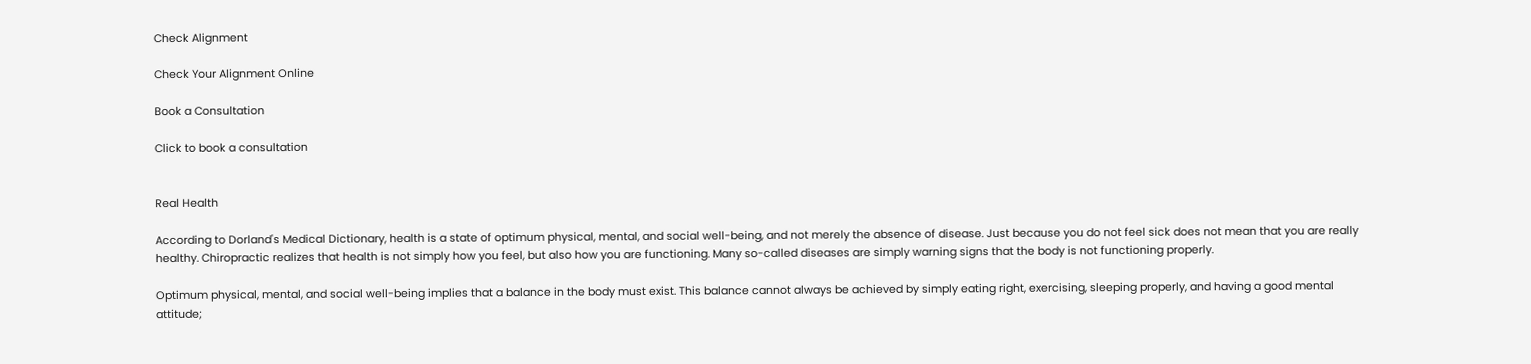Check Alignment

Check Your Alignment Online

Book a Consultation

Click to book a consultation


Real Health

According to Dorland's Medical Dictionary, health is a state of optimum physical, mental, and social well-being, and not merely the absence of disease. Just because you do not feel sick does not mean that you are really healthy. Chiropractic realizes that health is not simply how you feel, but also how you are functioning. Many so-called diseases are simply warning signs that the body is not functioning properly.

Optimum physical, mental, and social well-being implies that a balance in the body must exist. This balance cannot always be achieved by simply eating right, exercising, sleeping properly, and having a good mental attitude;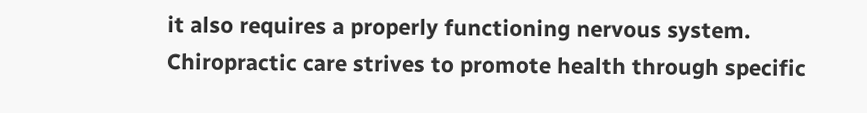it also requires a properly functioning nervous system. Chiropractic care strives to promote health through specific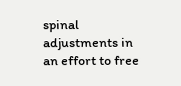spinal adjustments in an effort to free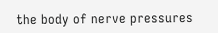the body of nerve pressures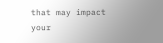that may impact your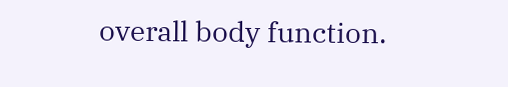overall body function.